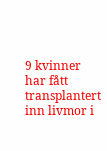9 kvinner har fått transplantert inn livmor i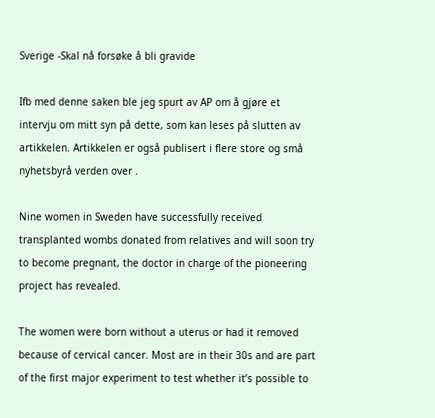Sverige -Skal nå forsøke å bli gravide

Ifb med denne saken ble jeg spurt av AP om å gjøre et intervju om mitt syn på dette, som kan leses på slutten av artikkelen. Artikkelen er også publisert i flere store og små nyhetsbyrå verden over .

Nine women in Sweden have successfully received transplanted wombs donated from relatives and will soon try to become pregnant, the doctor in charge of the pioneering project has revealed.

The women were born without a uterus or had it removed because of cervical cancer. Most are in their 30s and are part of the first major experiment to test whether it’s possible to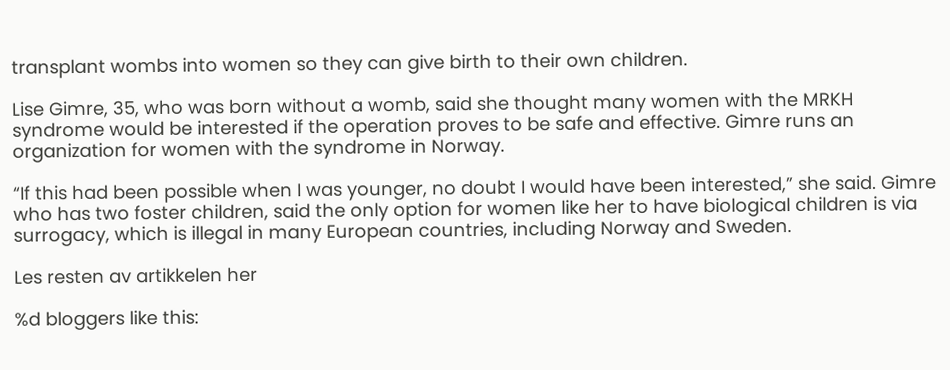transplant wombs into women so they can give birth to their own children.

Lise Gimre, 35, who was born without a womb, said she thought many women with the MRKH syndrome would be interested if the operation proves to be safe and effective. Gimre runs an organization for women with the syndrome in Norway.

“If this had been possible when I was younger, no doubt I would have been interested,” she said. Gimre who has two foster children, said the only option for women like her to have biological children is via surrogacy, which is illegal in many European countries, including Norway and Sweden.

Les resten av artikkelen her

%d bloggers like this: